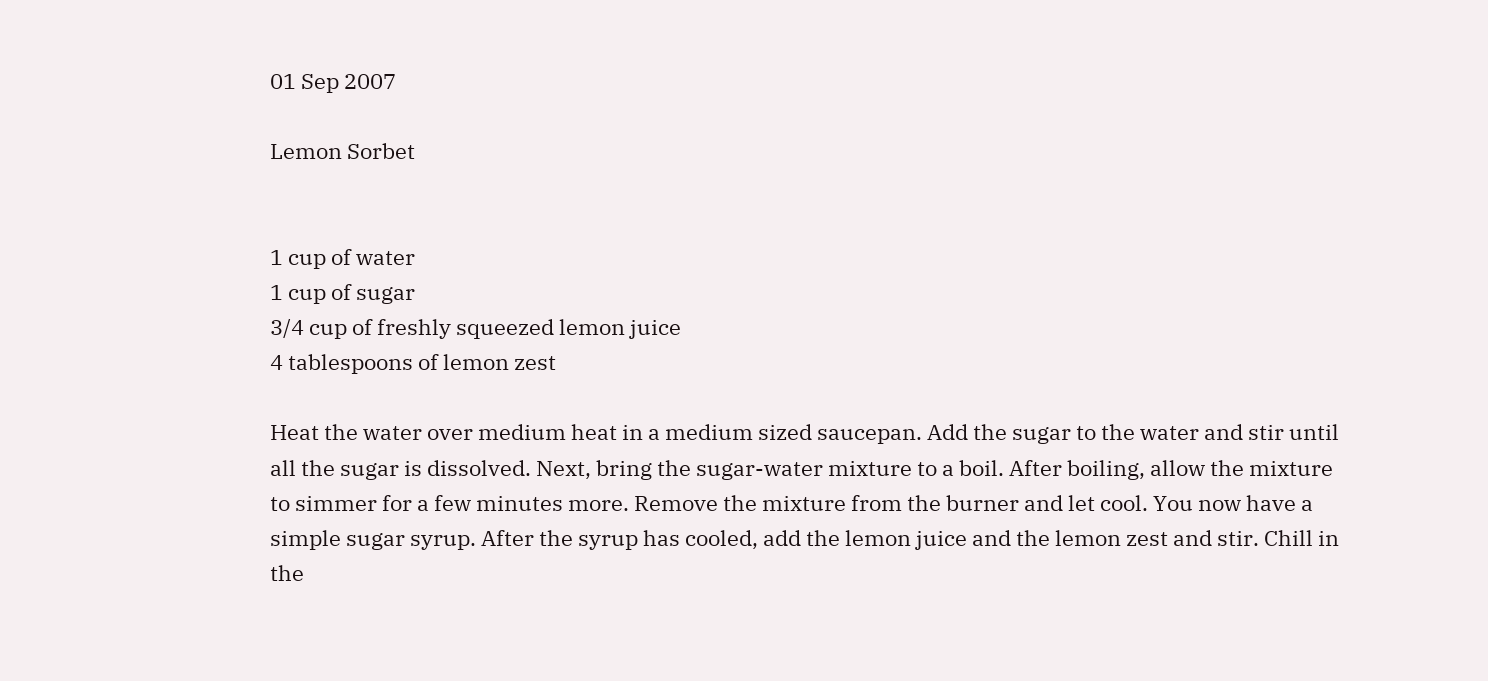01 Sep 2007

Lemon Sorbet


1 cup of water
1 cup of sugar
3/4 cup of freshly squeezed lemon juice
4 tablespoons of lemon zest

Heat the water over medium heat in a medium sized saucepan. Add the sugar to the water and stir until all the sugar is dissolved. Next, bring the sugar-water mixture to a boil. After boiling, allow the mixture to simmer for a few minutes more. Remove the mixture from the burner and let cool. You now have a simple sugar syrup. After the syrup has cooled, add the lemon juice and the lemon zest and stir. Chill in the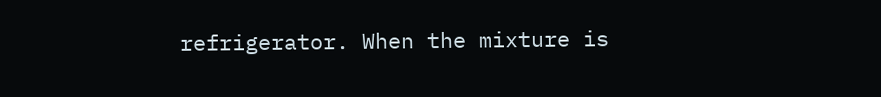refrigerator. When the mixture is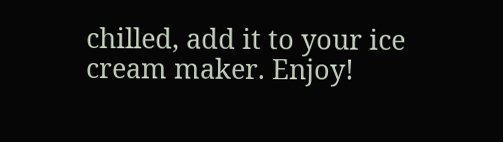chilled, add it to your ice cream maker. Enjoy!